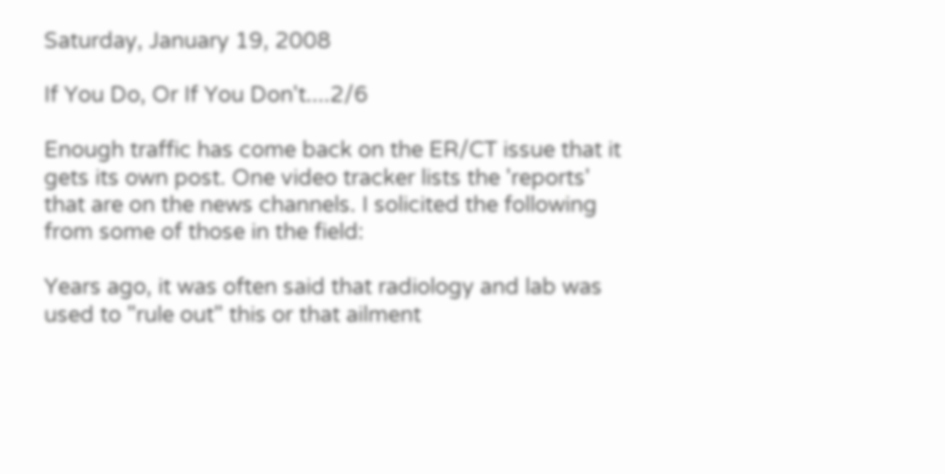Saturday, January 19, 2008

If You Do, Or If You Don't....2/6

Enough traffic has come back on the ER/CT issue that it gets its own post. One video tracker lists the 'reports' that are on the news channels. I solicited the following from some of those in the field:

Years ago, it was often said that radiology and lab was used to "rule out" this or that ailment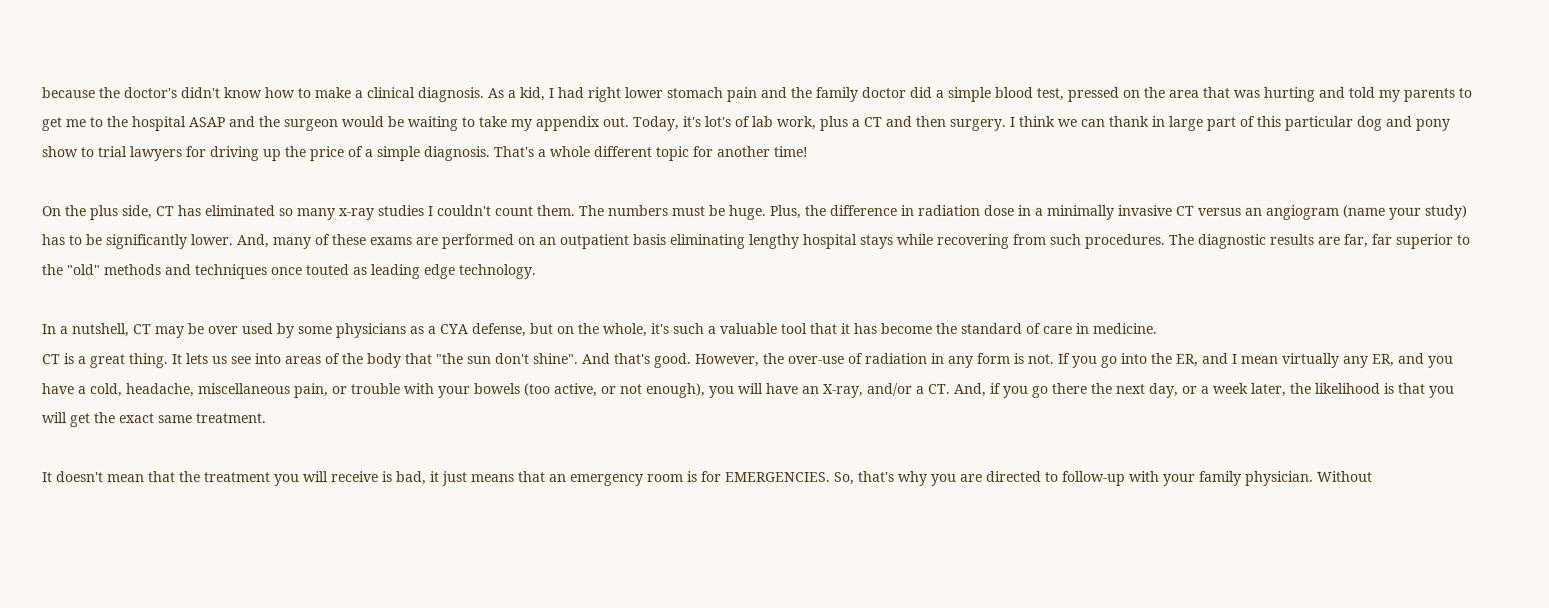because the doctor's didn't know how to make a clinical diagnosis. As a kid, I had right lower stomach pain and the family doctor did a simple blood test, pressed on the area that was hurting and told my parents to get me to the hospital ASAP and the surgeon would be waiting to take my appendix out. Today, it's lot's of lab work, plus a CT and then surgery. I think we can thank in large part of this particular dog and pony show to trial lawyers for driving up the price of a simple diagnosis. That's a whole different topic for another time!

On the plus side, CT has eliminated so many x-ray studies I couldn't count them. The numbers must be huge. Plus, the difference in radiation dose in a minimally invasive CT versus an angiogram (name your study) has to be significantly lower. And, many of these exams are performed on an outpatient basis eliminating lengthy hospital stays while recovering from such procedures. The diagnostic results are far, far superior to the "old" methods and techniques once touted as leading edge technology.

In a nutshell, CT may be over used by some physicians as a CYA defense, but on the whole, it's such a valuable tool that it has become the standard of care in medicine.
CT is a great thing. It lets us see into areas of the body that "the sun don't shine". And that's good. However, the over-use of radiation in any form is not. If you go into the ER, and I mean virtually any ER, and you have a cold, headache, miscellaneous pain, or trouble with your bowels (too active, or not enough), you will have an X-ray, and/or a CT. And, if you go there the next day, or a week later, the likelihood is that you will get the exact same treatment.

It doesn't mean that the treatment you will receive is bad, it just means that an emergency room is for EMERGENCIES. So, that's why you are directed to follow-up with your family physician. Without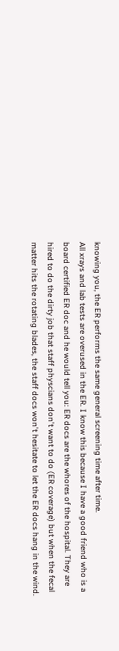knowing you, the ER performs the same general screening time after time.
All xrays and lab tests are overused in the ER. I know this because I have a good friend who is a board certified ER doc and he would tell you: ER docs are the whores of the hospital. They are hired to do the dirty job that staff physcians don't want to do (ER coverage) but when the fecal matter hits the rotating blades, the staff docs won't hesitate to let the ER docs hang in the wind.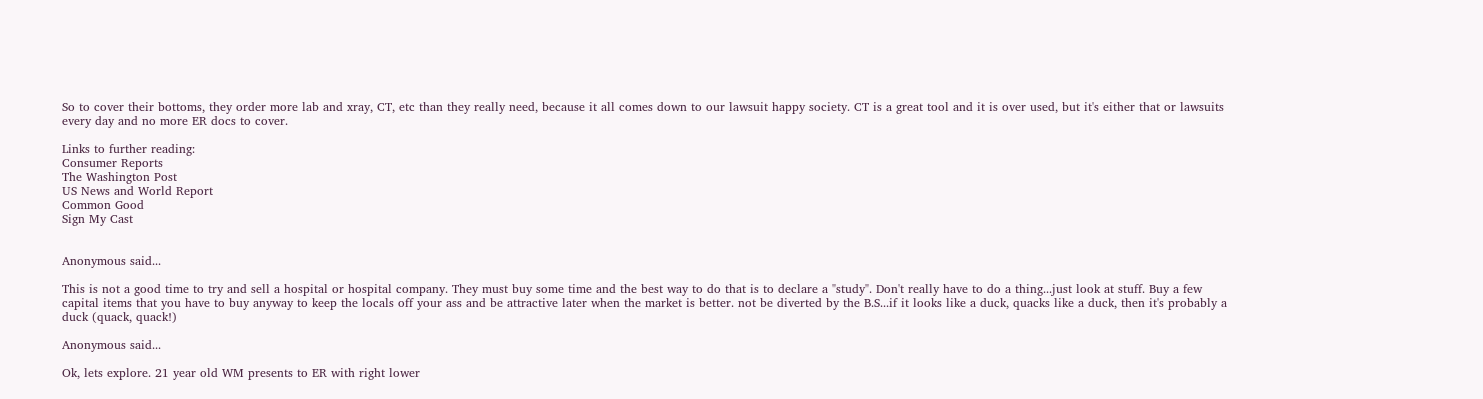So to cover their bottoms, they order more lab and xray, CT, etc than they really need, because it all comes down to our lawsuit happy society. CT is a great tool and it is over used, but it's either that or lawsuits every day and no more ER docs to cover.

Links to further reading:
Consumer Reports
The Washington Post
US News and World Report
Common Good
Sign My Cast


Anonymous said...

This is not a good time to try and sell a hospital or hospital company. They must buy some time and the best way to do that is to declare a "study". Don't really have to do a thing...just look at stuff. Buy a few capital items that you have to buy anyway to keep the locals off your ass and be attractive later when the market is better. not be diverted by the B.S...if it looks like a duck, quacks like a duck, then it's probably a duck (quack, quack!)

Anonymous said...

Ok, lets explore. 21 year old WM presents to ER with right lower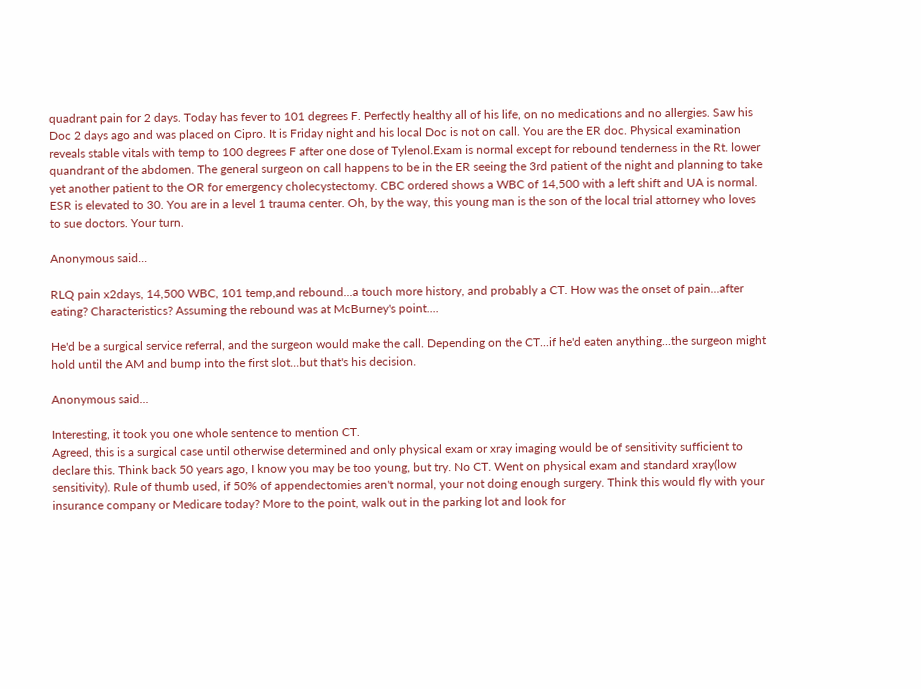quadrant pain for 2 days. Today has fever to 101 degrees F. Perfectly healthy all of his life, on no medications and no allergies. Saw his Doc 2 days ago and was placed on Cipro. It is Friday night and his local Doc is not on call. You are the ER doc. Physical examination reveals stable vitals with temp to 100 degrees F after one dose of Tylenol.Exam is normal except for rebound tenderness in the Rt. lower quandrant of the abdomen. The general surgeon on call happens to be in the ER seeing the 3rd patient of the night and planning to take yet another patient to the OR for emergency cholecystectomy. CBC ordered shows a WBC of 14,500 with a left shift and UA is normal. ESR is elevated to 30. You are in a level 1 trauma center. Oh, by the way, this young man is the son of the local trial attorney who loves to sue doctors. Your turn.

Anonymous said...

RLQ pain x2days, 14,500 WBC, 101 temp,and rebound...a touch more history, and probably a CT. How was the onset of pain...after eating? Characteristics? Assuming the rebound was at McBurney's point....

He'd be a surgical service referral, and the surgeon would make the call. Depending on the CT...if he'd eaten anything...the surgeon might hold until the AM and bump into the first slot...but that's his decision.

Anonymous said...

Interesting, it took you one whole sentence to mention CT.
Agreed, this is a surgical case until otherwise determined and only physical exam or xray imaging would be of sensitivity sufficient to declare this. Think back 50 years ago, I know you may be too young, but try. No CT. Went on physical exam and standard xray(low sensitivity). Rule of thumb used, if 50% of appendectomies aren't normal, your not doing enough surgery. Think this would fly with your insurance company or Medicare today? More to the point, walk out in the parking lot and look for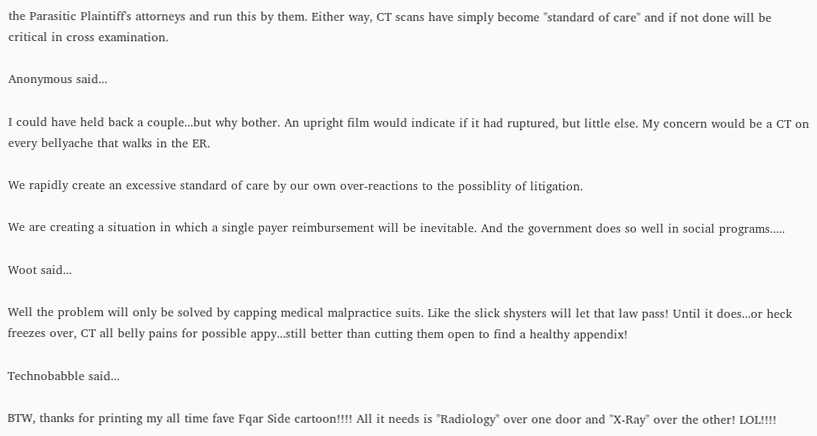the Parasitic Plaintiff's attorneys and run this by them. Either way, CT scans have simply become "standard of care" and if not done will be critical in cross examination.

Anonymous said...

I could have held back a couple...but why bother. An upright film would indicate if it had ruptured, but little else. My concern would be a CT on every bellyache that walks in the ER.

We rapidly create an excessive standard of care by our own over-reactions to the possiblity of litigation.

We are creating a situation in which a single payer reimbursement will be inevitable. And the government does so well in social programs.....

Woot said...

Well the problem will only be solved by capping medical malpractice suits. Like the slick shysters will let that law pass! Until it does...or heck freezes over, CT all belly pains for possible appy...still better than cutting them open to find a healthy appendix!

Technobabble said...

BTW, thanks for printing my all time fave Fqar Side cartoon!!!! All it needs is "Radiology" over one door and "X-Ray" over the other! LOL!!!!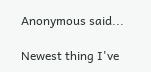Anonymous said...

Newest thing I've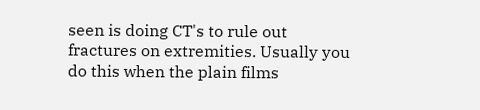seen is doing CT's to rule out fractures on extremities. Usually you do this when the plain films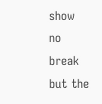show no break but the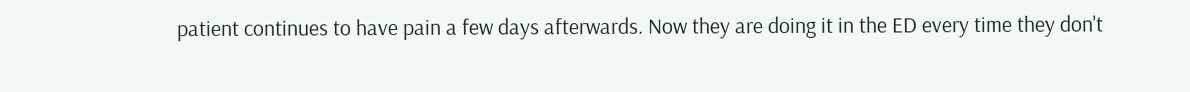patient continues to have pain a few days afterwards. Now they are doing it in the ED every time they don't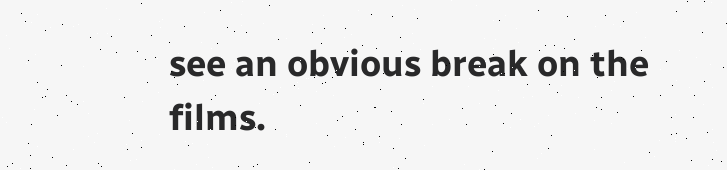see an obvious break on the films.